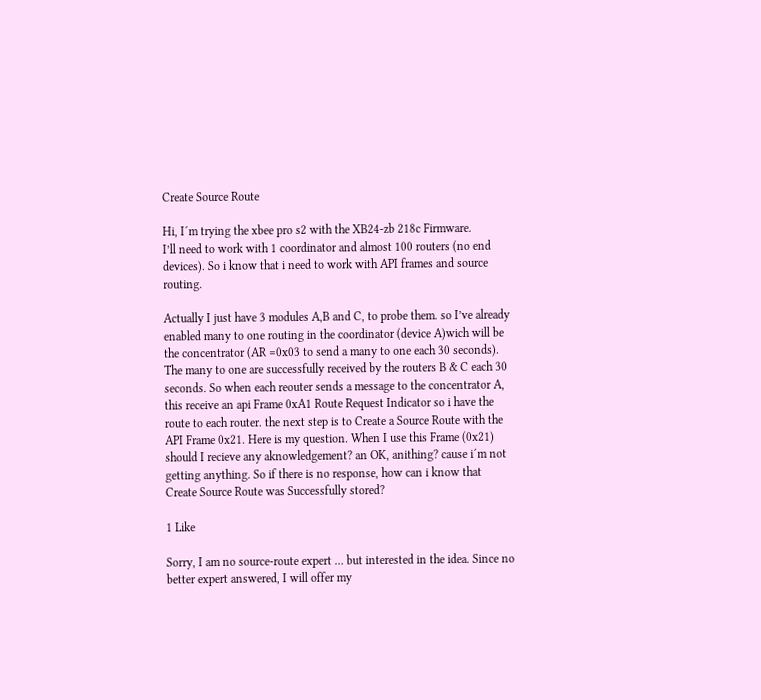Create Source Route

Hi, I´m trying the xbee pro s2 with the XB24-zb 218c Firmware.
I’ll need to work with 1 coordinator and almost 100 routers (no end devices). So i know that i need to work with API frames and source routing.

Actually I just have 3 modules A,B and C, to probe them. so I’ve already enabled many to one routing in the coordinator (device A)wich will be the concentrator (AR =0x03 to send a many to one each 30 seconds). The many to one are successfully received by the routers B & C each 30 seconds. So when each reouter sends a message to the concentrator A, this receive an api Frame 0xA1 Route Request Indicator so i have the route to each router. the next step is to Create a Source Route with the API Frame 0x21. Here is my question. When I use this Frame (0x21) should I recieve any aknowledgement? an OK, anithing? cause i´m not getting anything. So if there is no response, how can i know that Create Source Route was Successfully stored?

1 Like

Sorry, I am no source-route expert … but interested in the idea. Since no better expert answered, I will offer my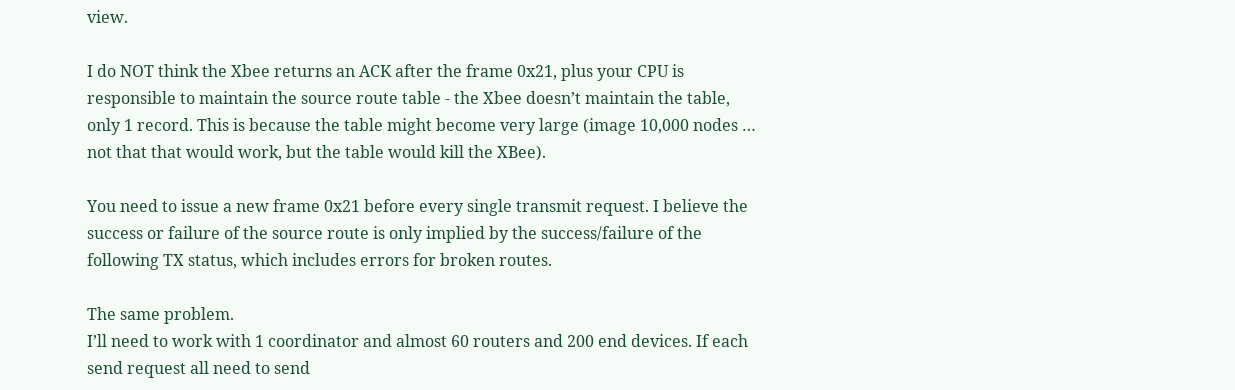view.

I do NOT think the Xbee returns an ACK after the frame 0x21, plus your CPU is responsible to maintain the source route table - the Xbee doesn’t maintain the table, only 1 record. This is because the table might become very large (image 10,000 nodes … not that that would work, but the table would kill the XBee).

You need to issue a new frame 0x21 before every single transmit request. I believe the success or failure of the source route is only implied by the success/failure of the following TX status, which includes errors for broken routes.

The same problem.
I’ll need to work with 1 coordinator and almost 60 routers and 200 end devices. If each send request all need to send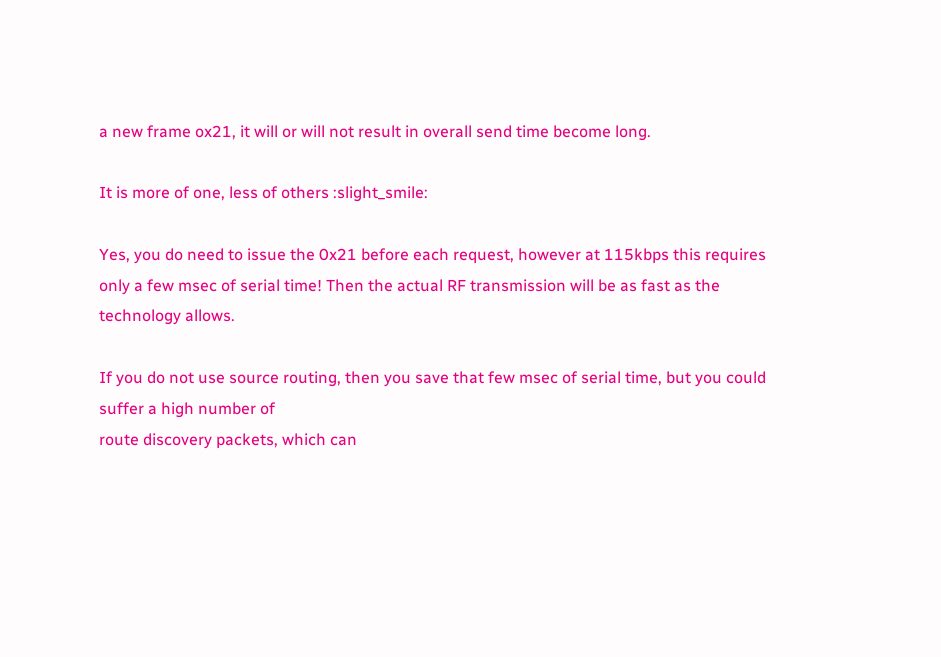a new frame ox21, it will or will not result in overall send time become long.

It is more of one, less of others :slight_smile:

Yes, you do need to issue the 0x21 before each request, however at 115kbps this requires only a few msec of serial time! Then the actual RF transmission will be as fast as the technology allows.

If you do not use source routing, then you save that few msec of serial time, but you could suffer a high number of
route discovery packets, which can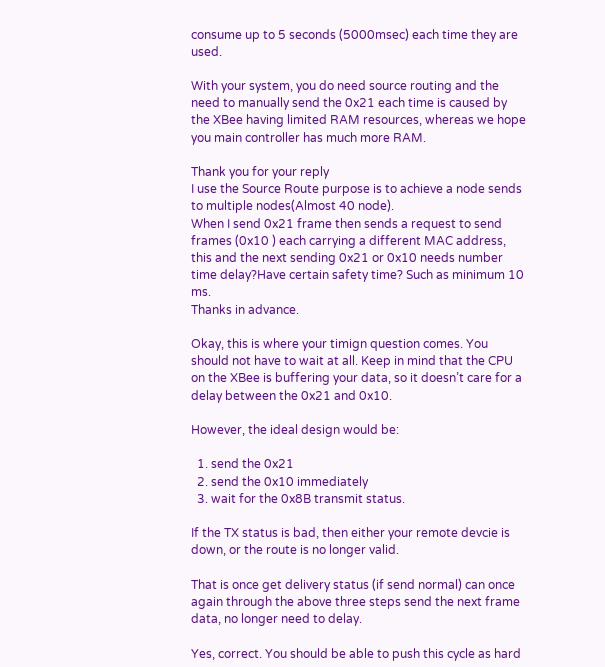consume up to 5 seconds (5000msec) each time they are used.

With your system, you do need source routing and the need to manually send the 0x21 each time is caused by the XBee having limited RAM resources, whereas we hope you main controller has much more RAM.

Thank you for your reply
I use the Source Route purpose is to achieve a node sends to multiple nodes(Almost 40 node).
When I send 0x21 frame then sends a request to send frames (0x10 ) each carrying a different MAC address, this and the next sending 0x21 or 0x10 needs number time delay?Have certain safety time? Such as minimum 10 ms.
Thanks in advance.

Okay, this is where your timign question comes. You should not have to wait at all. Keep in mind that the CPU on the XBee is buffering your data, so it doesn’t care for a delay between the 0x21 and 0x10.

However, the ideal design would be:

  1. send the 0x21
  2. send the 0x10 immediately
  3. wait for the 0x8B transmit status.

If the TX status is bad, then either your remote devcie is down, or the route is no longer valid.

That is once get delivery status (if send normal) can once again through the above three steps send the next frame data, no longer need to delay.

Yes, correct. You should be able to push this cycle as hard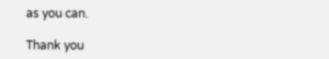as you can.

Thank you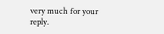very much for your reply.